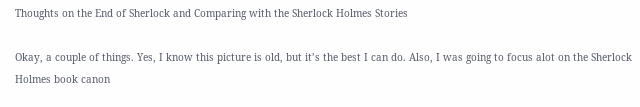Thoughts on the End of Sherlock and Comparing with the Sherlock Holmes Stories

Okay, a couple of things. Yes, I know this picture is old, but it’s the best I can do. Also, I was going to focus alot on the Sherlock Holmes book canon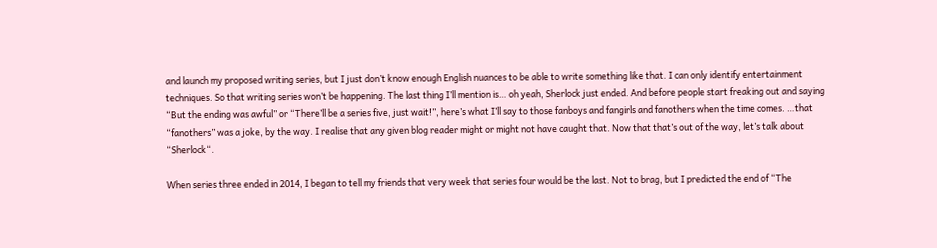and launch my proposed writing series, but I just don’t know enough English nuances to be able to write something like that. I can only identify entertainment techniques. So that writing series won’t be happening. The last thing I’ll mention is… oh yeah, Sherlock just ended. And before people start freaking out and saying “But the ending was awful” or “There’ll be a series five, just wait!”, here’s what I’ll say to those fanboys and fangirls and fanothers when the time comes. …that “fanothers” was a joke, by the way. I realise that any given blog reader might or might not have caught that. Now that that’s out of the way, let’s talk about “Sherlock“.

When series three ended in 2014, I began to tell my friends that very week that series four would be the last. Not to brag, but I predicted the end of “The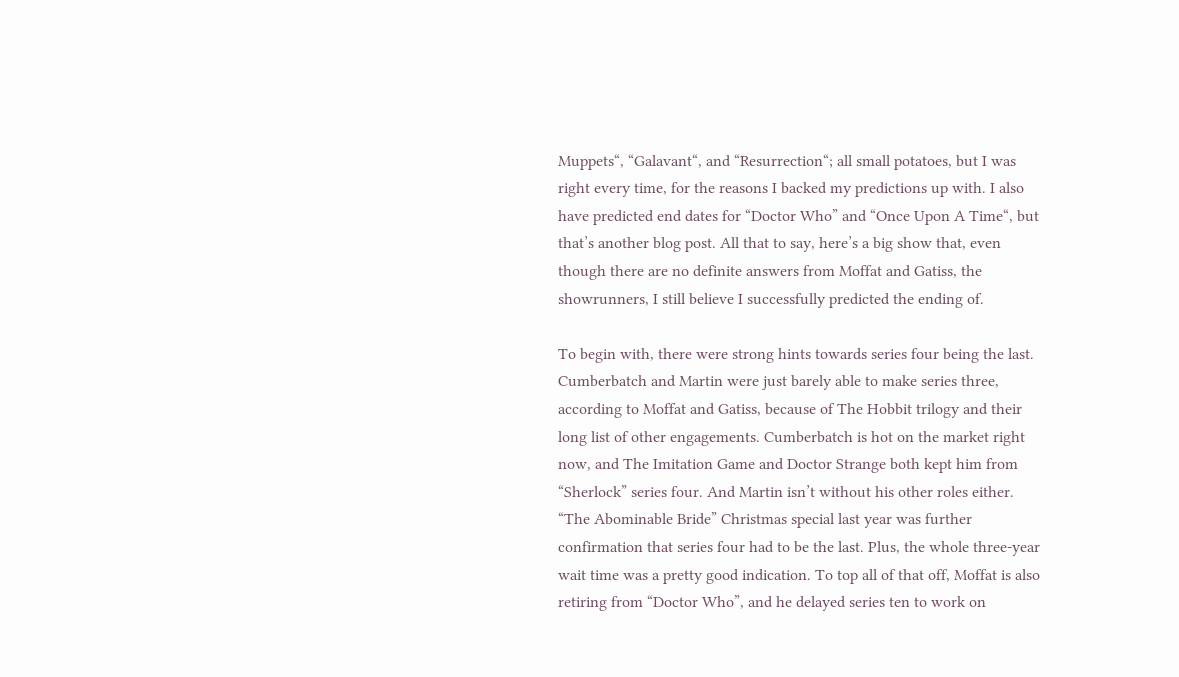Muppets“, “Galavant“, and “Resurrection“; all small potatoes, but I was right every time, for the reasons I backed my predictions up with. I also have predicted end dates for “Doctor Who” and “Once Upon A Time“, but that’s another blog post. All that to say, here’s a big show that, even though there are no definite answers from Moffat and Gatiss, the showrunners, I still believe I successfully predicted the ending of.

To begin with, there were strong hints towards series four being the last. Cumberbatch and Martin were just barely able to make series three, according to Moffat and Gatiss, because of The Hobbit trilogy and their long list of other engagements. Cumberbatch is hot on the market right now, and The Imitation Game and Doctor Strange both kept him from “Sherlock” series four. And Martin isn’t without his other roles either. “The Abominable Bride” Christmas special last year was further confirmation that series four had to be the last. Plus, the whole three-year wait time was a pretty good indication. To top all of that off, Moffat is also retiring from “Doctor Who”, and he delayed series ten to work on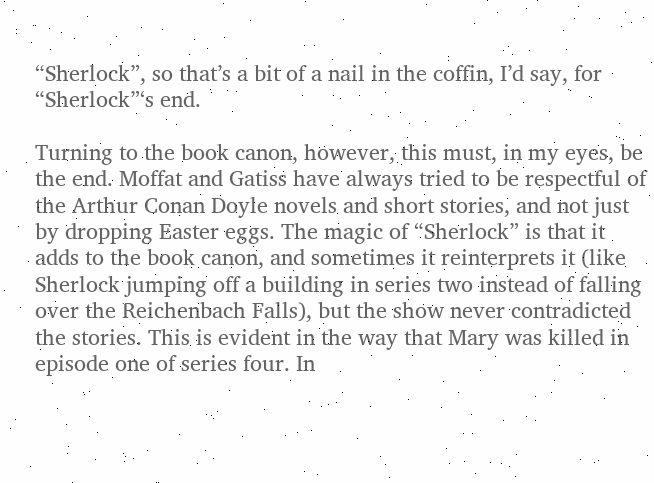“Sherlock”, so that’s a bit of a nail in the coffin, I’d say, for “Sherlock”‘s end.

Turning to the book canon, however, this must, in my eyes, be the end. Moffat and Gatiss have always tried to be respectful of the Arthur Conan Doyle novels and short stories, and not just by dropping Easter eggs. The magic of “Sherlock” is that it adds to the book canon, and sometimes it reinterprets it (like Sherlock jumping off a building in series two instead of falling over the Reichenbach Falls), but the show never contradicted the stories. This is evident in the way that Mary was killed in episode one of series four. In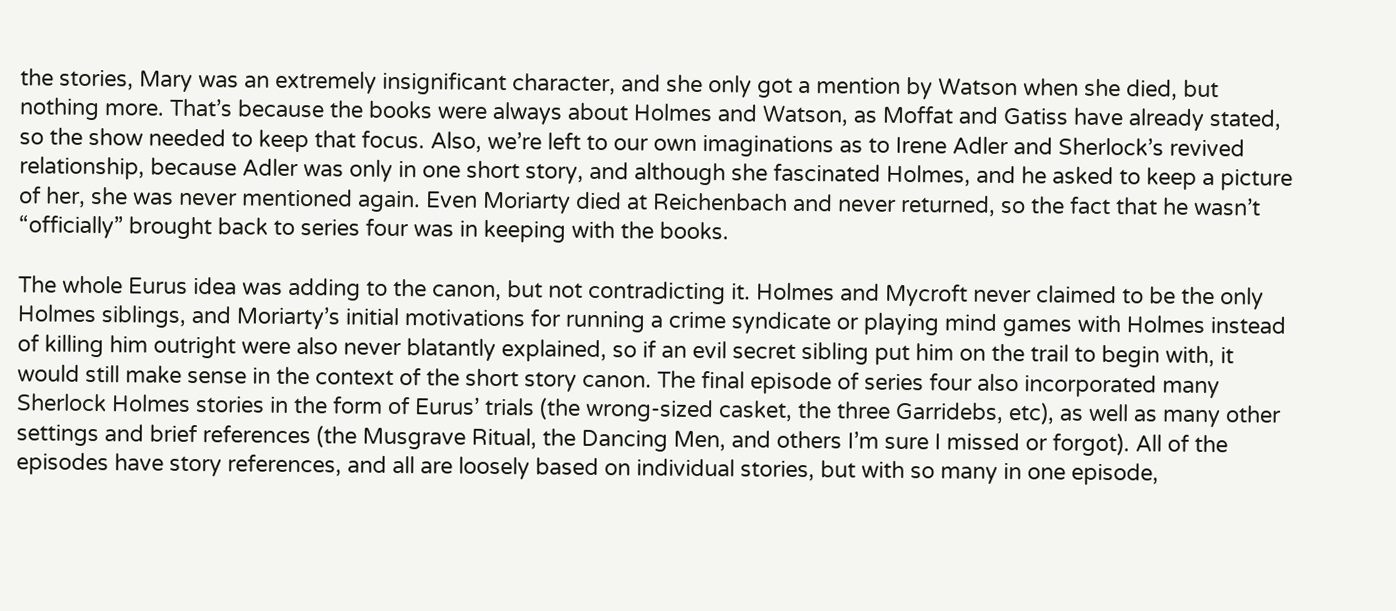the stories, Mary was an extremely insignificant character, and she only got a mention by Watson when she died, but nothing more. That’s because the books were always about Holmes and Watson, as Moffat and Gatiss have already stated, so the show needed to keep that focus. Also, we’re left to our own imaginations as to Irene Adler and Sherlock’s revived relationship, because Adler was only in one short story, and although she fascinated Holmes, and he asked to keep a picture of her, she was never mentioned again. Even Moriarty died at Reichenbach and never returned, so the fact that he wasn’t “officially” brought back to series four was in keeping with the books.

The whole Eurus idea was adding to the canon, but not contradicting it. Holmes and Mycroft never claimed to be the only Holmes siblings, and Moriarty’s initial motivations for running a crime syndicate or playing mind games with Holmes instead of killing him outright were also never blatantly explained, so if an evil secret sibling put him on the trail to begin with, it would still make sense in the context of the short story canon. The final episode of series four also incorporated many Sherlock Holmes stories in the form of Eurus’ trials (the wrong-sized casket, the three Garridebs, etc), as well as many other settings and brief references (the Musgrave Ritual, the Dancing Men, and others I’m sure I missed or forgot). All of the episodes have story references, and all are loosely based on individual stories, but with so many in one episode,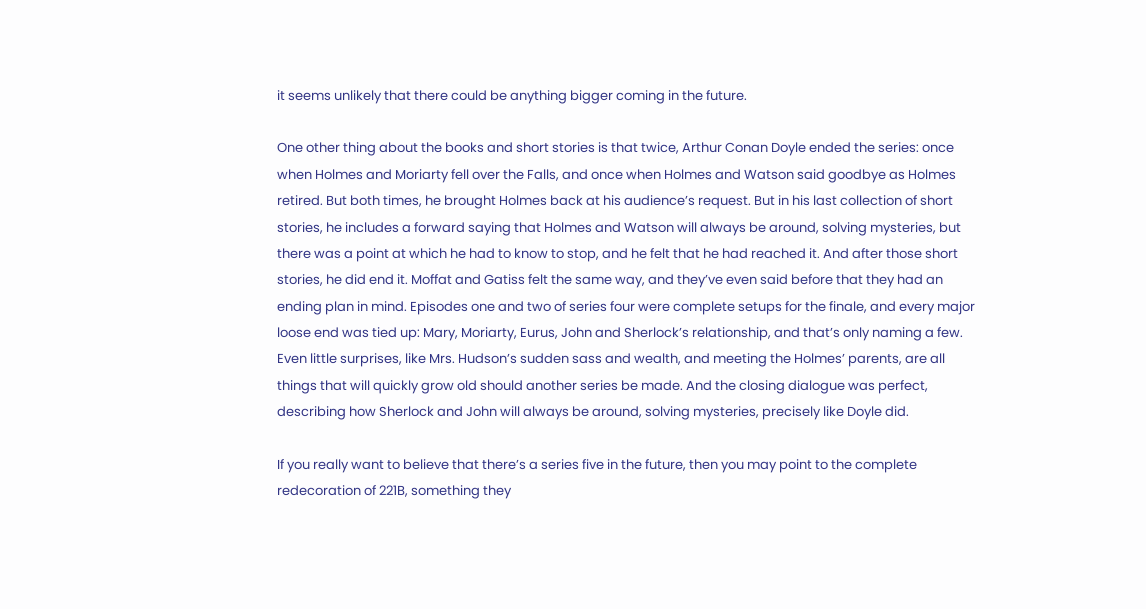it seems unlikely that there could be anything bigger coming in the future.

One other thing about the books and short stories is that twice, Arthur Conan Doyle ended the series: once when Holmes and Moriarty fell over the Falls, and once when Holmes and Watson said goodbye as Holmes retired. But both times, he brought Holmes back at his audience’s request. But in his last collection of short stories, he includes a forward saying that Holmes and Watson will always be around, solving mysteries, but there was a point at which he had to know to stop, and he felt that he had reached it. And after those short stories, he did end it. Moffat and Gatiss felt the same way, and they’ve even said before that they had an ending plan in mind. Episodes one and two of series four were complete setups for the finale, and every major loose end was tied up: Mary, Moriarty, Eurus, John and Sherlock’s relationship, and that’s only naming a few. Even little surprises, like Mrs. Hudson’s sudden sass and wealth, and meeting the Holmes’ parents, are all things that will quickly grow old should another series be made. And the closing dialogue was perfect, describing how Sherlock and John will always be around, solving mysteries, precisely like Doyle did.

If you really want to believe that there’s a series five in the future, then you may point to the complete redecoration of 221B, something they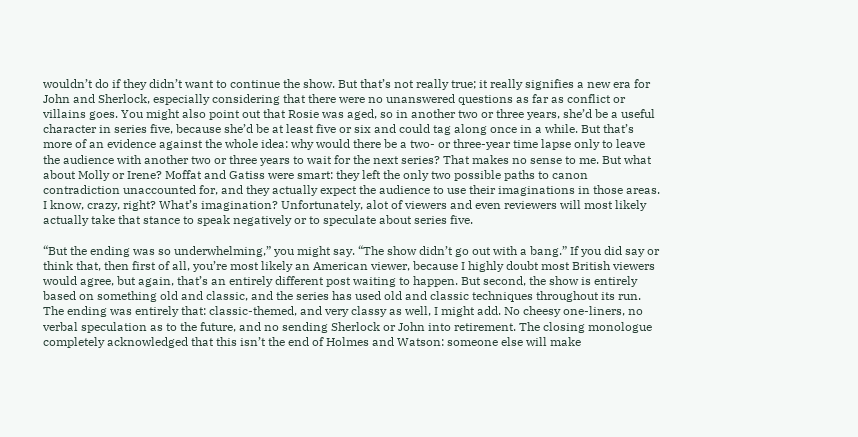wouldn’t do if they didn’t want to continue the show. But that’s not really true; it really signifies a new era for John and Sherlock, especially considering that there were no unanswered questions as far as conflict or villains goes. You might also point out that Rosie was aged, so in another two or three years, she’d be a useful character in series five, because she’d be at least five or six and could tag along once in a while. But that’s more of an evidence against the whole idea: why would there be a two- or three-year time lapse only to leave the audience with another two or three years to wait for the next series? That makes no sense to me. But what about Molly or Irene? Moffat and Gatiss were smart: they left the only two possible paths to canon contradiction unaccounted for, and they actually expect the audience to use their imaginations in those areas. I know, crazy, right? What’s imagination? Unfortunately, alot of viewers and even reviewers will most likely actually take that stance to speak negatively or to speculate about series five.

“But the ending was so underwhelming,” you might say. “The show didn’t go out with a bang.” If you did say or think that, then first of all, you’re most likely an American viewer, because I highly doubt most British viewers would agree, but again, that’s an entirely different post waiting to happen. But second, the show is entirely based on something old and classic, and the series has used old and classic techniques throughout its run. The ending was entirely that: classic-themed, and very classy as well, I might add. No cheesy one-liners, no verbal speculation as to the future, and no sending Sherlock or John into retirement. The closing monologue completely acknowledged that this isn’t the end of Holmes and Watson: someone else will make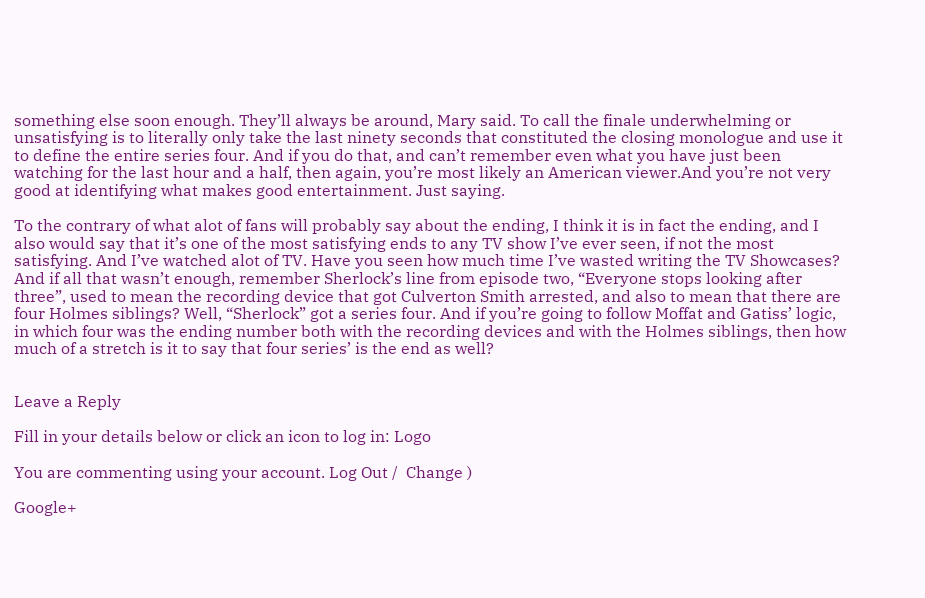something else soon enough. They’ll always be around, Mary said. To call the finale underwhelming or unsatisfying is to literally only take the last ninety seconds that constituted the closing monologue and use it to define the entire series four. And if you do that, and can’t remember even what you have just been watching for the last hour and a half, then again, you’re most likely an American viewer.And you’re not very good at identifying what makes good entertainment. Just saying.

To the contrary of what alot of fans will probably say about the ending, I think it is in fact the ending, and I also would say that it’s one of the most satisfying ends to any TV show I’ve ever seen, if not the most satisfying. And I’ve watched alot of TV. Have you seen how much time I’ve wasted writing the TV Showcases? And if all that wasn’t enough, remember Sherlock’s line from episode two, “Everyone stops looking after three”, used to mean the recording device that got Culverton Smith arrested, and also to mean that there are four Holmes siblings? Well, “Sherlock” got a series four. And if you’re going to follow Moffat and Gatiss’ logic, in which four was the ending number both with the recording devices and with the Holmes siblings, then how much of a stretch is it to say that four series’ is the end as well?


Leave a Reply

Fill in your details below or click an icon to log in: Logo

You are commenting using your account. Log Out /  Change )

Google+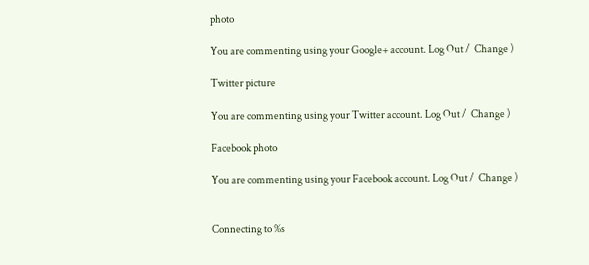photo

You are commenting using your Google+ account. Log Out /  Change )

Twitter picture

You are commenting using your Twitter account. Log Out /  Change )

Facebook photo

You are commenting using your Facebook account. Log Out /  Change )


Connecting to %s